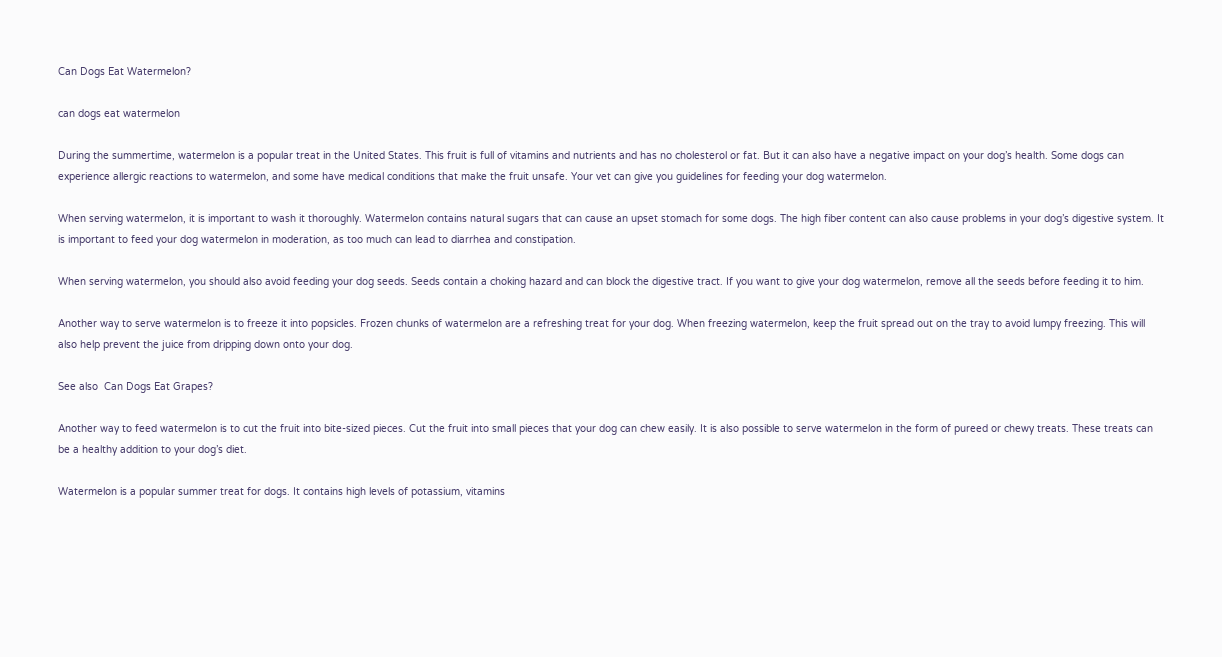Can Dogs Eat Watermelon?

can dogs eat watermelon

During the summertime, watermelon is a popular treat in the United States. This fruit is full of vitamins and nutrients and has no cholesterol or fat. But it can also have a negative impact on your dog’s health. Some dogs can experience allergic reactions to watermelon, and some have medical conditions that make the fruit unsafe. Your vet can give you guidelines for feeding your dog watermelon.

When serving watermelon, it is important to wash it thoroughly. Watermelon contains natural sugars that can cause an upset stomach for some dogs. The high fiber content can also cause problems in your dog’s digestive system. It is important to feed your dog watermelon in moderation, as too much can lead to diarrhea and constipation.

When serving watermelon, you should also avoid feeding your dog seeds. Seeds contain a choking hazard and can block the digestive tract. If you want to give your dog watermelon, remove all the seeds before feeding it to him.

Another way to serve watermelon is to freeze it into popsicles. Frozen chunks of watermelon are a refreshing treat for your dog. When freezing watermelon, keep the fruit spread out on the tray to avoid lumpy freezing. This will also help prevent the juice from dripping down onto your dog.

See also  Can Dogs Eat Grapes?

Another way to feed watermelon is to cut the fruit into bite-sized pieces. Cut the fruit into small pieces that your dog can chew easily. It is also possible to serve watermelon in the form of pureed or chewy treats. These treats can be a healthy addition to your dog’s diet.

Watermelon is a popular summer treat for dogs. It contains high levels of potassium, vitamins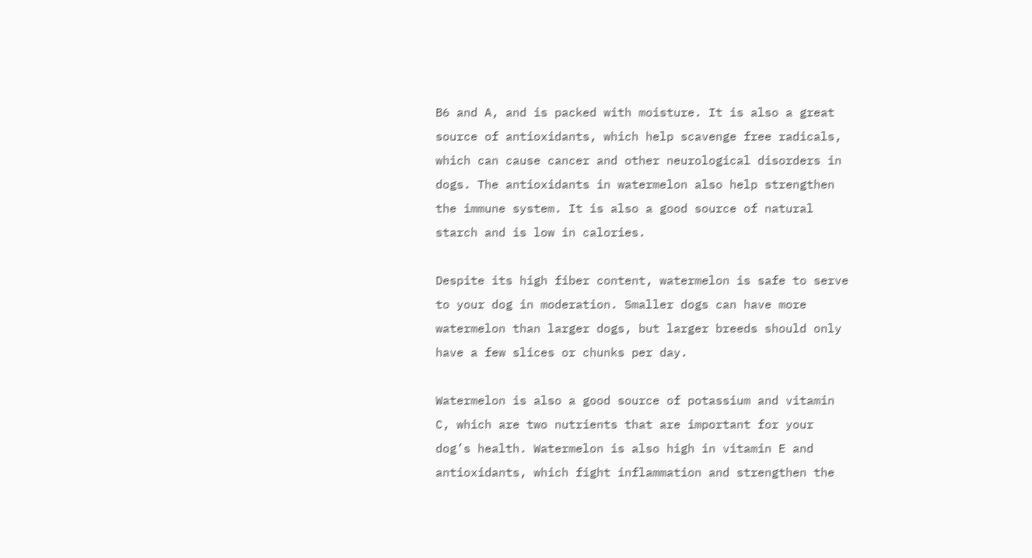B6 and A, and is packed with moisture. It is also a great source of antioxidants, which help scavenge free radicals, which can cause cancer and other neurological disorders in dogs. The antioxidants in watermelon also help strengthen the immune system. It is also a good source of natural starch and is low in calories.

Despite its high fiber content, watermelon is safe to serve to your dog in moderation. Smaller dogs can have more watermelon than larger dogs, but larger breeds should only have a few slices or chunks per day.

Watermelon is also a good source of potassium and vitamin C, which are two nutrients that are important for your dog’s health. Watermelon is also high in vitamin E and antioxidants, which fight inflammation and strengthen the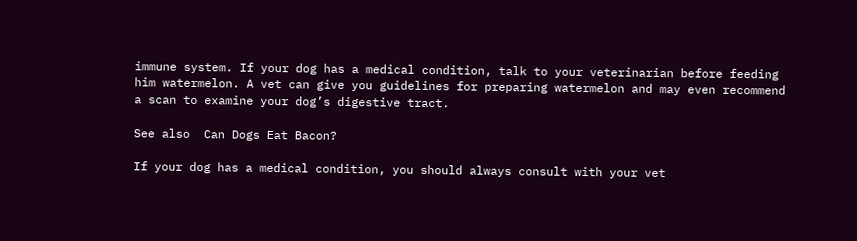immune system. If your dog has a medical condition, talk to your veterinarian before feeding him watermelon. A vet can give you guidelines for preparing watermelon and may even recommend a scan to examine your dog’s digestive tract.

See also  Can Dogs Eat Bacon?

If your dog has a medical condition, you should always consult with your vet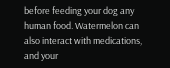before feeding your dog any human food. Watermelon can also interact with medications, and your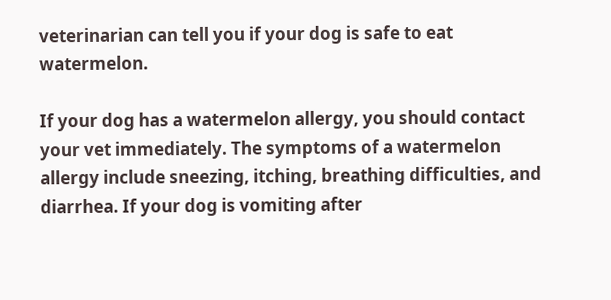veterinarian can tell you if your dog is safe to eat watermelon.

If your dog has a watermelon allergy, you should contact your vet immediately. The symptoms of a watermelon allergy include sneezing, itching, breathing difficulties, and diarrhea. If your dog is vomiting after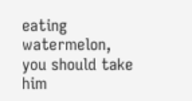eating watermelon, you should take him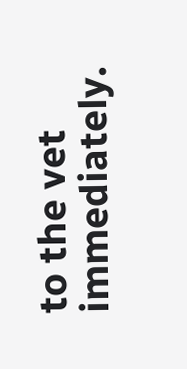to the vet immediately.